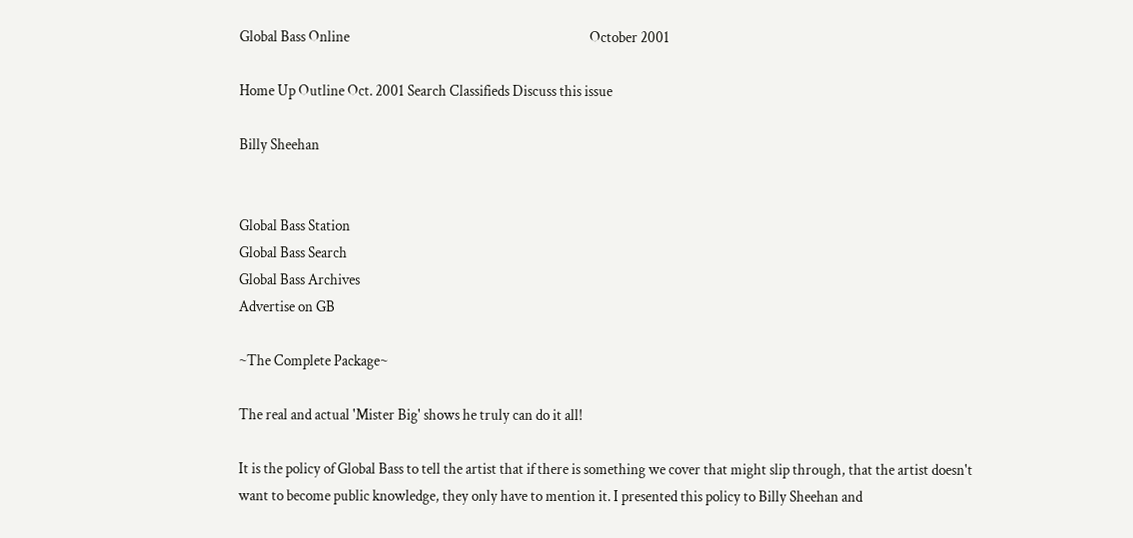Global Bass Online                                                                                October 2001

Home Up Outline Oct. 2001 Search Classifieds Discuss this issue

Billy Sheehan


Global Bass Station
Global Bass Search
Global Bass Archives
Advertise on GB

~The Complete Package~

The real and actual 'Mister Big' shows he truly can do it all!

It is the policy of Global Bass to tell the artist that if there is something we cover that might slip through, that the artist doesn't want to become public knowledge, they only have to mention it. I presented this policy to Billy Sheehan and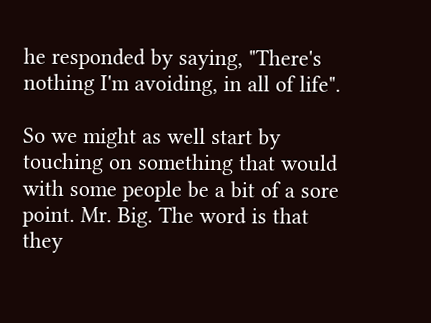he responded by saying, "There's nothing I'm avoiding, in all of life".

So we might as well start by touching on something that would with some people be a bit of a sore point. Mr. Big. The word is that they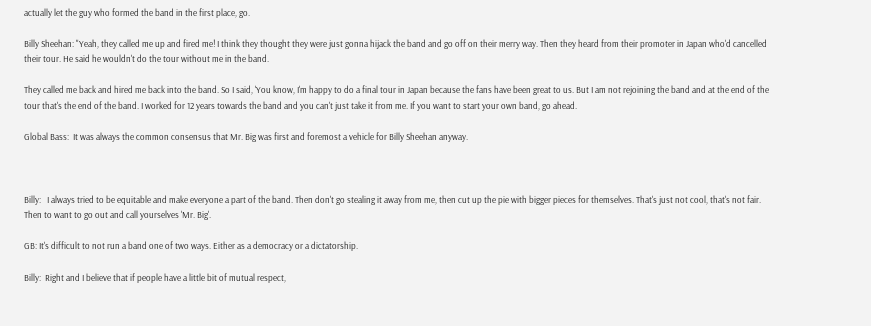actually let the guy who formed the band in the first place, go.

Billy Sheehan: "Yeah, they called me up and fired me! I think they thought they were just gonna hijack the band and go off on their merry way. Then they heard from their promoter in Japan who'd cancelled their tour. He said he wouldn't do the tour without me in the band.

They called me back and hired me back into the band. So I said, 'You know, I'm happy to do a final tour in Japan because the fans have been great to us. But I am not rejoining the band and at the end of the tour that's the end of the band. I worked for 12 years towards the band and you can't just take it from me. If you want to start your own band, go ahead.

Global Bass:  It was always the common consensus that Mr. Big was first and foremost a vehicle for Billy Sheehan anyway.



Billy:   I always tried to be equitable and make everyone a part of the band. Then don't go stealing it away from me, then cut up the pie with bigger pieces for themselves. That's just not cool, that's not fair. Then to want to go out and call yourselves 'Mr. Big'.

GB: It's difficult to not run a band one of two ways. Either as a democracy or a dictatorship.

Billy:  Right and I believe that if people have a little bit of mutual respect,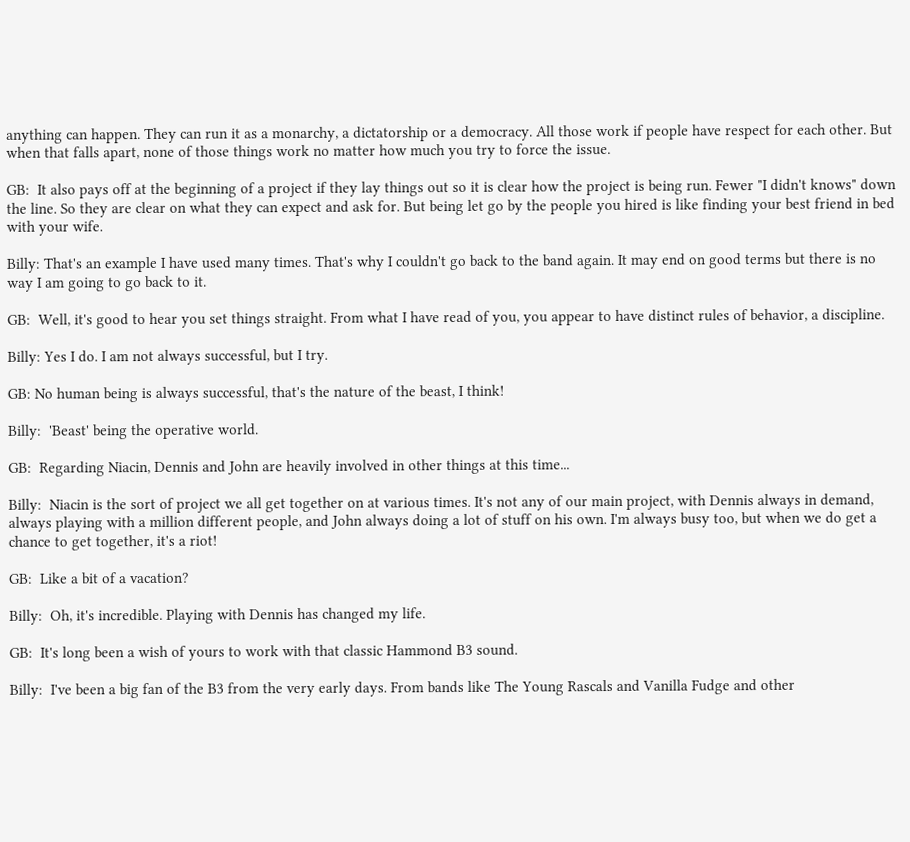anything can happen. They can run it as a monarchy, a dictatorship or a democracy. All those work if people have respect for each other. But when that falls apart, none of those things work no matter how much you try to force the issue.

GB:  It also pays off at the beginning of a project if they lay things out so it is clear how the project is being run. Fewer "I didn't knows" down the line. So they are clear on what they can expect and ask for. But being let go by the people you hired is like finding your best friend in bed with your wife.

Billy: That's an example I have used many times. That's why I couldn't go back to the band again. It may end on good terms but there is no way I am going to go back to it.

GB:  Well, it's good to hear you set things straight. From what I have read of you, you appear to have distinct rules of behavior, a discipline.

Billy: Yes I do. I am not always successful, but I try.

GB: No human being is always successful, that's the nature of the beast, I think!

Billy:  'Beast' being the operative world.

GB:  Regarding Niacin, Dennis and John are heavily involved in other things at this time...

Billy:  Niacin is the sort of project we all get together on at various times. It's not any of our main project, with Dennis always in demand, always playing with a million different people, and John always doing a lot of stuff on his own. I'm always busy too, but when we do get a chance to get together, it's a riot!

GB:  Like a bit of a vacation?

Billy:  Oh, it's incredible. Playing with Dennis has changed my life.

GB:  It's long been a wish of yours to work with that classic Hammond B3 sound.

Billy:  I've been a big fan of the B3 from the very early days. From bands like The Young Rascals and Vanilla Fudge and other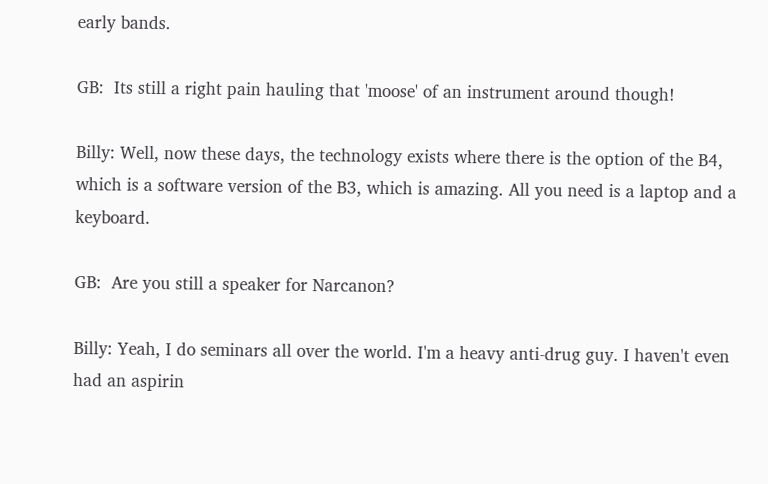early bands.

GB:  Its still a right pain hauling that 'moose' of an instrument around though!

Billy: Well, now these days, the technology exists where there is the option of the B4, which is a software version of the B3, which is amazing. All you need is a laptop and a keyboard.

GB:  Are you still a speaker for Narcanon?

Billy: Yeah, I do seminars all over the world. I'm a heavy anti-drug guy. I haven't even had an aspirin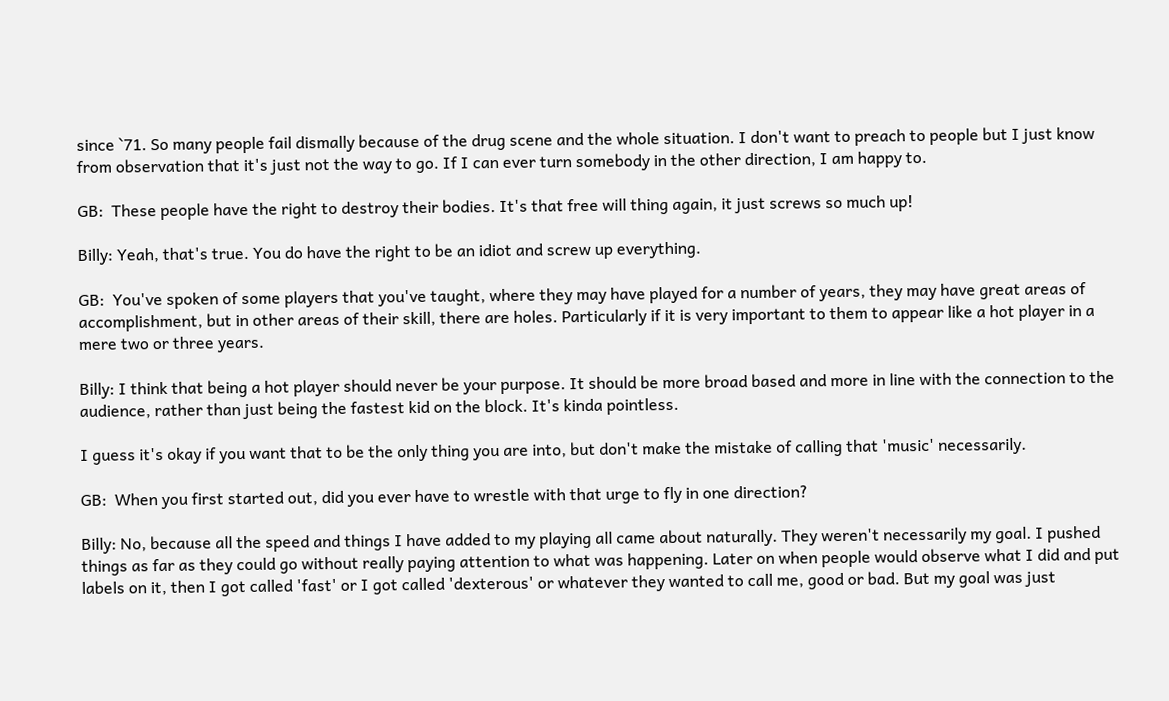since `71. So many people fail dismally because of the drug scene and the whole situation. I don't want to preach to people but I just know from observation that it's just not the way to go. If I can ever turn somebody in the other direction, I am happy to.

GB:  These people have the right to destroy their bodies. It's that free will thing again, it just screws so much up!

Billy: Yeah, that's true. You do have the right to be an idiot and screw up everything.

GB:  You've spoken of some players that you've taught, where they may have played for a number of years, they may have great areas of accomplishment, but in other areas of their skill, there are holes. Particularly if it is very important to them to appear like a hot player in a mere two or three years.

Billy: I think that being a hot player should never be your purpose. It should be more broad based and more in line with the connection to the audience, rather than just being the fastest kid on the block. It's kinda pointless.

I guess it's okay if you want that to be the only thing you are into, but don't make the mistake of calling that 'music' necessarily.

GB:  When you first started out, did you ever have to wrestle with that urge to fly in one direction?

Billy: No, because all the speed and things I have added to my playing all came about naturally. They weren't necessarily my goal. I pushed things as far as they could go without really paying attention to what was happening. Later on when people would observe what I did and put labels on it, then I got called 'fast' or I got called 'dexterous' or whatever they wanted to call me, good or bad. But my goal was just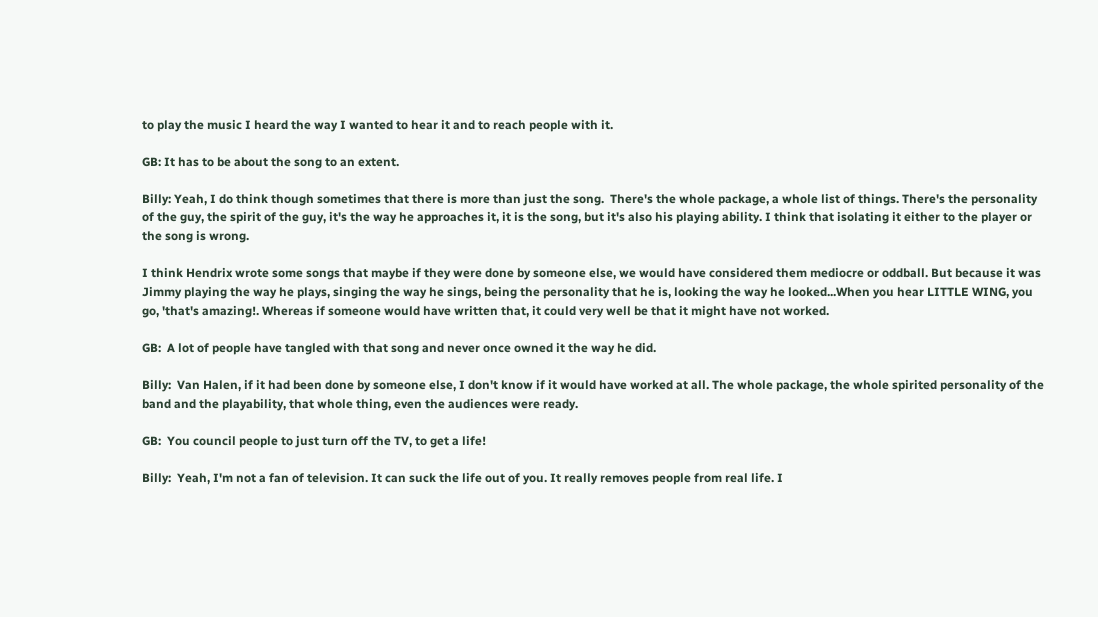to play the music I heard the way I wanted to hear it and to reach people with it.

GB: It has to be about the song to an extent.

Billy: Yeah, I do think though sometimes that there is more than just the song.  There's the whole package, a whole list of things. There's the personality of the guy, the spirit of the guy, it's the way he approaches it, it is the song, but it's also his playing ability. I think that isolating it either to the player or the song is wrong.

I think Hendrix wrote some songs that maybe if they were done by someone else, we would have considered them mediocre or oddball. But because it was Jimmy playing the way he plays, singing the way he sings, being the personality that he is, looking the way he looked...When you hear LITTLE WING, you go, 'that's amazing!. Whereas if someone would have written that, it could very well be that it might have not worked.

GB:  A lot of people have tangled with that song and never once owned it the way he did.

Billy:  Van Halen, if it had been done by someone else, I don't know if it would have worked at all. The whole package, the whole spirited personality of the band and the playability, that whole thing, even the audiences were ready.

GB:  You council people to just turn off the TV, to get a life!

Billy:  Yeah, I'm not a fan of television. It can suck the life out of you. It really removes people from real life. I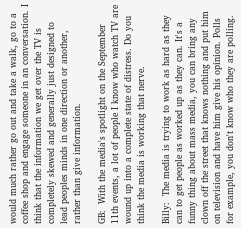would much rather go out and take a walk, go to a coffee shop and engage someone in an conversation. I think that the information we get over the TV is completely skewed and generally just designed to lead peoples minds in one direction or another, rather than give information.

GB:  With the media's spotlight on the September 11th events, a lot of people I know who watch TV are wound up into a complete state of distress. Do you think the media is working that nerve.

Billy:  The media is trying to work as hard as they can to get people as worked up as they can. It's a funny thing about mass media, you can bring any clown off the street that knows nothing and put him on television and have him give his opinion. Polls for example, you don't know who they are polling.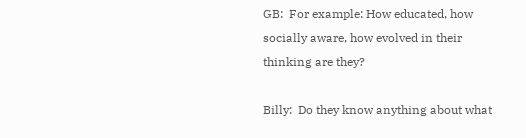GB:  For example: How educated, how socially aware, how evolved in their thinking are they?

Billy:  Do they know anything about what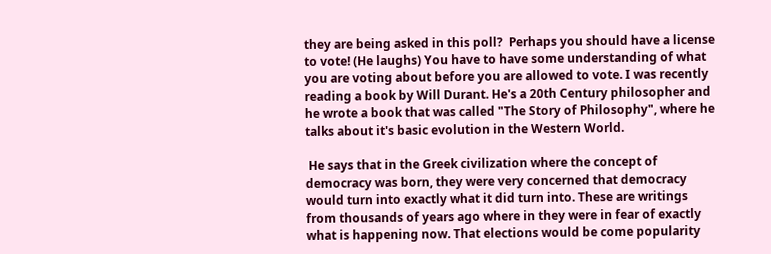they are being asked in this poll?  Perhaps you should have a license to vote! (He laughs) You have to have some understanding of what you are voting about before you are allowed to vote. I was recently reading a book by Will Durant. He's a 20th Century philosopher and he wrote a book that was called "The Story of Philosophy", where he talks about it's basic evolution in the Western World.

 He says that in the Greek civilization where the concept of democracy was born, they were very concerned that democracy would turn into exactly what it did turn into. These are writings from thousands of years ago where in they were in fear of exactly what is happening now. That elections would be come popularity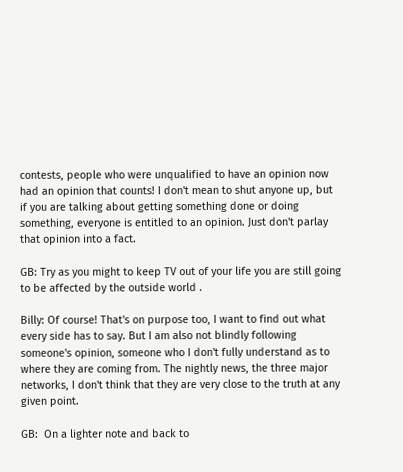contests, people who were unqualified to have an opinion now had an opinion that counts! I don't mean to shut anyone up, but if you are talking about getting something done or doing something, everyone is entitled to an opinion. Just don't parlay that opinion into a fact.

GB: Try as you might to keep TV out of your life you are still going to be affected by the outside world .

Billy: Of course! That's on purpose too, I want to find out what every side has to say. But I am also not blindly following someone's opinion, someone who I don't fully understand as to where they are coming from. The nightly news, the three major networks, I don't think that they are very close to the truth at any given point.

GB:  On a lighter note and back to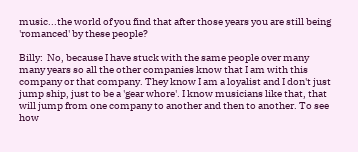music...the world of you find that after those years you are still being 'romanced' by these people?

Billy:  No, because I have stuck with the same people over many many years so all the other companies know that I am with this company or that company. They know I am a loyalist and I don't just jump ship, just to be a 'gear whore'. I know musicians like that, that will jump from one company to another and then to another. To see how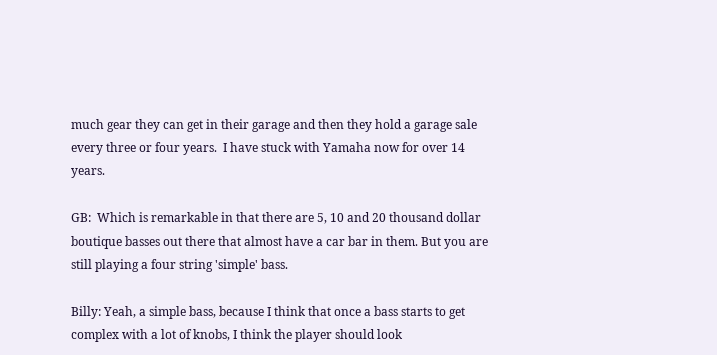much gear they can get in their garage and then they hold a garage sale every three or four years.  I have stuck with Yamaha now for over 14 years.

GB:  Which is remarkable in that there are 5, 10 and 20 thousand dollar boutique basses out there that almost have a car bar in them. But you are still playing a four string 'simple' bass.

Billy: Yeah, a simple bass, because I think that once a bass starts to get complex with a lot of knobs, I think the player should look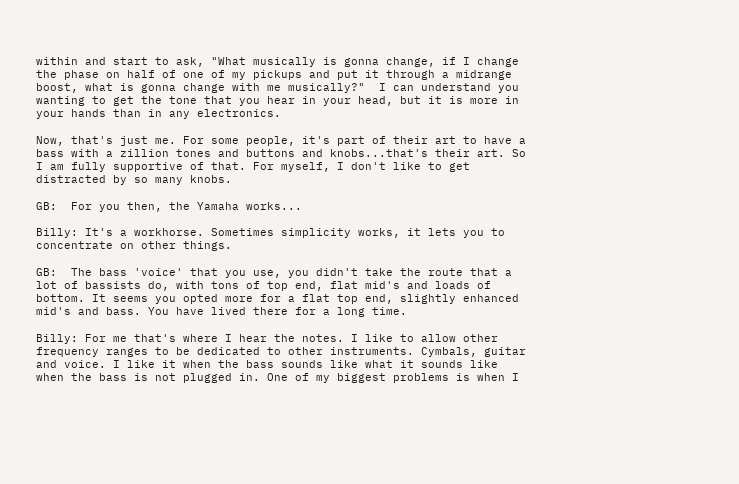within and start to ask, "What musically is gonna change, if I change the phase on half of one of my pickups and put it through a midrange boost, what is gonna change with me musically?"  I can understand you wanting to get the tone that you hear in your head, but it is more in your hands than in any electronics.

Now, that's just me. For some people, it's part of their art to have a bass with a zillion tones and buttons and knobs...that's their art. So I am fully supportive of that. For myself, I don't like to get distracted by so many knobs.

GB:  For you then, the Yamaha works...

Billy: It's a workhorse. Sometimes simplicity works, it lets you to concentrate on other things.

GB:  The bass 'voice' that you use, you didn't take the route that a lot of bassists do, with tons of top end, flat mid's and loads of bottom. It seems you opted more for a flat top end, slightly enhanced mid's and bass. You have lived there for a long time.

Billy: For me that's where I hear the notes. I like to allow other frequency ranges to be dedicated to other instruments. Cymbals, guitar and voice. I like it when the bass sounds like what it sounds like when the bass is not plugged in. One of my biggest problems is when I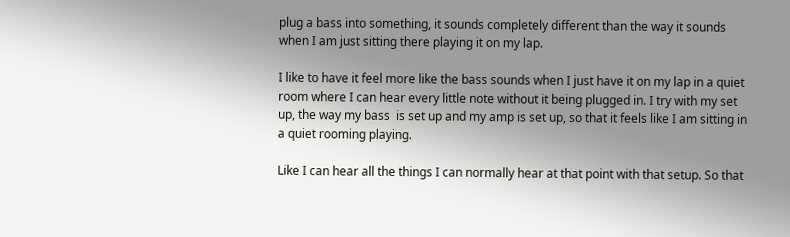plug a bass into something, it sounds completely different than the way it sounds when I am just sitting there playing it on my lap.

I like to have it feel more like the bass sounds when I just have it on my lap in a quiet room where I can hear every little note without it being plugged in. I try with my set up, the way my bass  is set up and my amp is set up, so that it feels like I am sitting in a quiet rooming playing.

Like I can hear all the things I can normally hear at that point with that setup. So that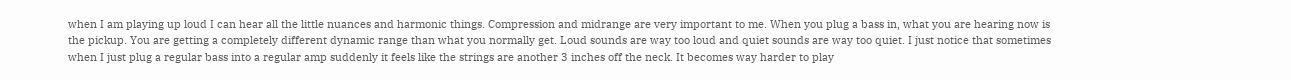when I am playing up loud I can hear all the little nuances and harmonic things. Compression and midrange are very important to me. When you plug a bass in, what you are hearing now is the pickup. You are getting a completely different dynamic range than what you normally get. Loud sounds are way too loud and quiet sounds are way too quiet. I just notice that sometimes when I just plug a regular bass into a regular amp suddenly it feels like the strings are another 3 inches off the neck. It becomes way harder to play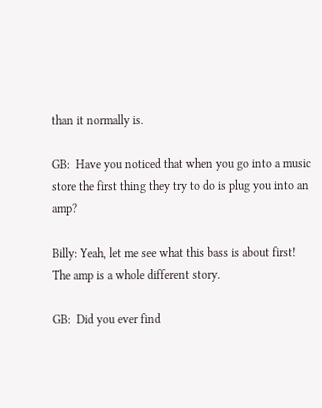than it normally is.

GB:  Have you noticed that when you go into a music store the first thing they try to do is plug you into an amp?

Billy: Yeah, let me see what this bass is about first! The amp is a whole different story.

GB:  Did you ever find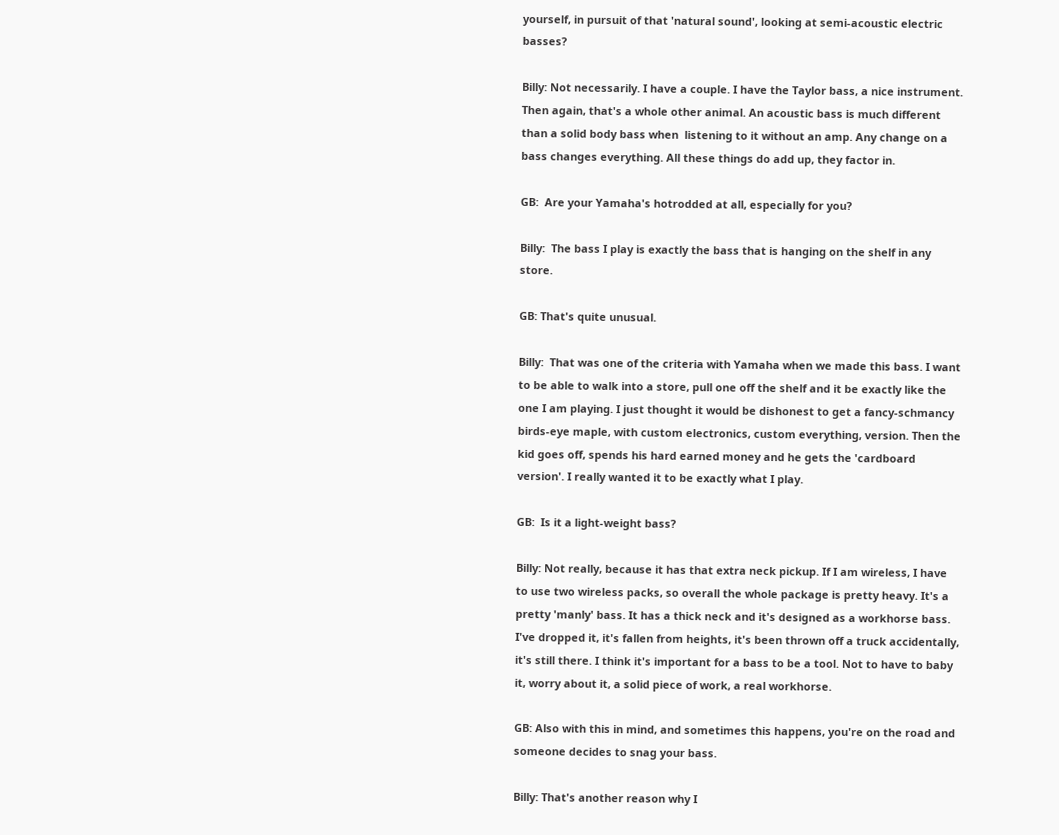yourself, in pursuit of that 'natural sound', looking at semi-acoustic electric basses?

Billy: Not necessarily. I have a couple. I have the Taylor bass, a nice instrument. Then again, that's a whole other animal. An acoustic bass is much different than a solid body bass when  listening to it without an amp. Any change on a bass changes everything. All these things do add up, they factor in.

GB:  Are your Yamaha's hotrodded at all, especially for you?

Billy:  The bass I play is exactly the bass that is hanging on the shelf in any store.

GB: That's quite unusual.

Billy:  That was one of the criteria with Yamaha when we made this bass. I want to be able to walk into a store, pull one off the shelf and it be exactly like the one I am playing. I just thought it would be dishonest to get a fancy-schmancy birds-eye maple, with custom electronics, custom everything, version. Then the kid goes off, spends his hard earned money and he gets the 'cardboard version'. I really wanted it to be exactly what I play.

GB:  Is it a light-weight bass?

Billy: Not really, because it has that extra neck pickup. If I am wireless, I have to use two wireless packs, so overall the whole package is pretty heavy. It's a pretty 'manly' bass. It has a thick neck and it's designed as a workhorse bass. I've dropped it, it's fallen from heights, it's been thrown off a truck accidentally, it's still there. I think it's important for a bass to be a tool. Not to have to baby it, worry about it, a solid piece of work, a real workhorse.

GB: Also with this in mind, and sometimes this happens, you're on the road and someone decides to snag your bass.

Billy: That's another reason why I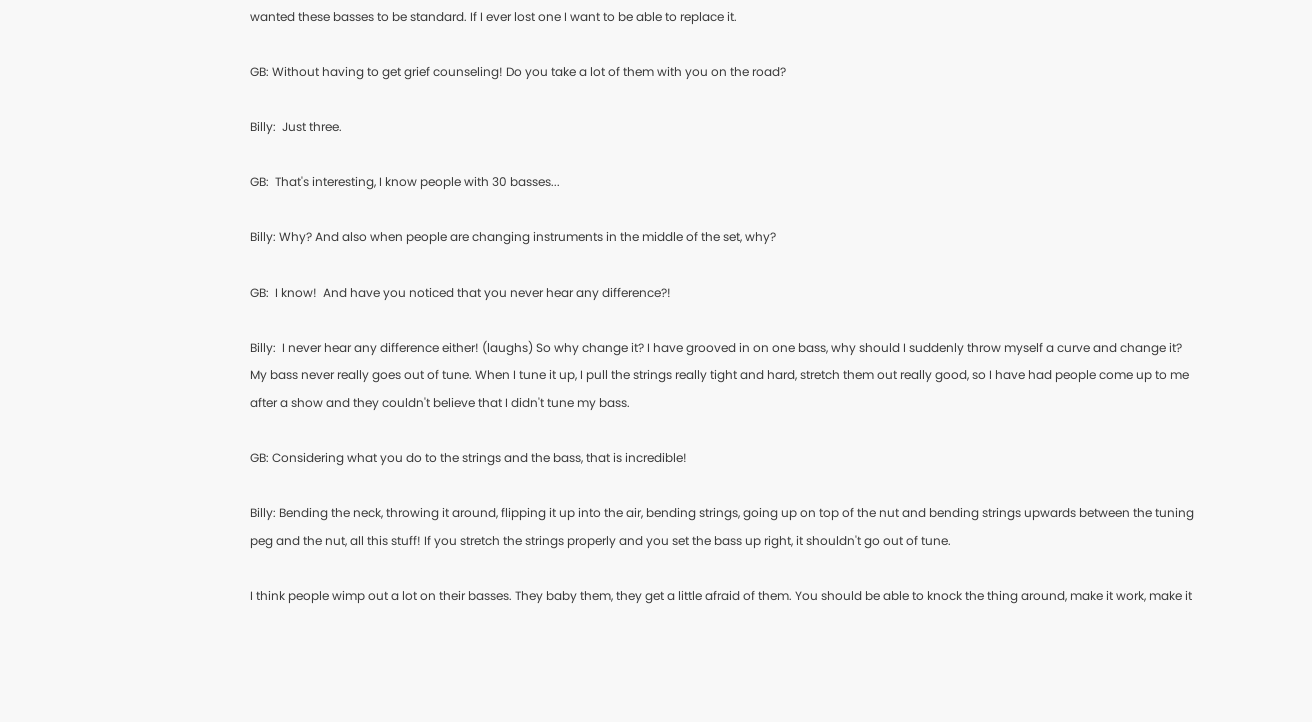wanted these basses to be standard. If I ever lost one I want to be able to replace it.

GB: Without having to get grief counseling! Do you take a lot of them with you on the road?

Billy:  Just three.

GB:  That's interesting, I know people with 30 basses...

Billy: Why? And also when people are changing instruments in the middle of the set, why?

GB:  I know!  And have you noticed that you never hear any difference?!

Billy:  I never hear any difference either! (laughs) So why change it? I have grooved in on one bass, why should I suddenly throw myself a curve and change it?  My bass never really goes out of tune. When I tune it up, I pull the strings really tight and hard, stretch them out really good, so I have had people come up to me after a show and they couldn't believe that I didn't tune my bass.

GB: Considering what you do to the strings and the bass, that is incredible!

Billy: Bending the neck, throwing it around, flipping it up into the air, bending strings, going up on top of the nut and bending strings upwards between the tuning peg and the nut, all this stuff! If you stretch the strings properly and you set the bass up right, it shouldn't go out of tune.

I think people wimp out a lot on their basses. They baby them, they get a little afraid of them. You should be able to knock the thing around, make it work, make it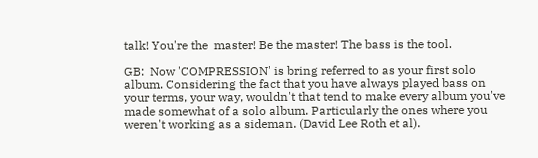talk! You're the  master! Be the master! The bass is the tool.

GB:  Now 'COMPRESSION' is bring referred to as your first solo album. Considering the fact that you have always played bass on your terms, your way, wouldn't that tend to make every album you've made somewhat of a solo album. Particularly the ones where you weren't working as a sideman. (David Lee Roth et al).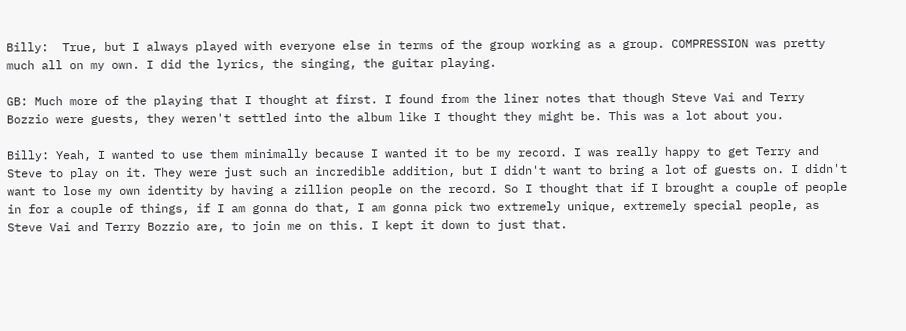Billy:  True, but I always played with everyone else in terms of the group working as a group. COMPRESSION was pretty much all on my own. I did the lyrics, the singing, the guitar playing.

GB: Much more of the playing that I thought at first. I found from the liner notes that though Steve Vai and Terry Bozzio were guests, they weren't settled into the album like I thought they might be. This was a lot about you.

Billy: Yeah, I wanted to use them minimally because I wanted it to be my record. I was really happy to get Terry and Steve to play on it. They were just such an incredible addition, but I didn't want to bring a lot of guests on. I didn't want to lose my own identity by having a zillion people on the record. So I thought that if I brought a couple of people in for a couple of things, if I am gonna do that, I am gonna pick two extremely unique, extremely special people, as Steve Vai and Terry Bozzio are, to join me on this. I kept it down to just that.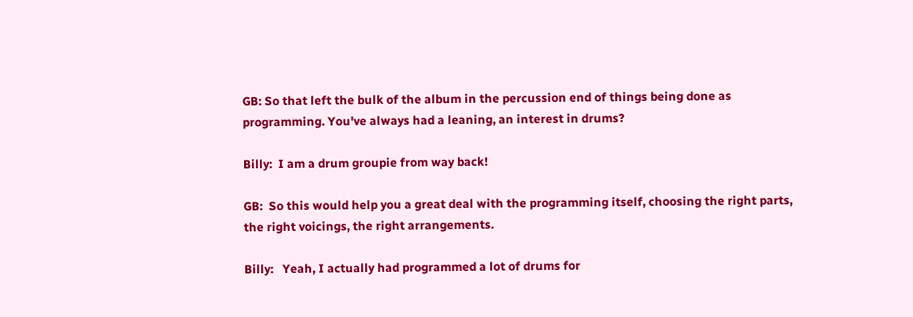GB: So that left the bulk of the album in the percussion end of things being done as programming. You've always had a leaning, an interest in drums?

Billy:  I am a drum groupie from way back!

GB:  So this would help you a great deal with the programming itself, choosing the right parts, the right voicings, the right arrangements.

Billy:   Yeah, I actually had programmed a lot of drums for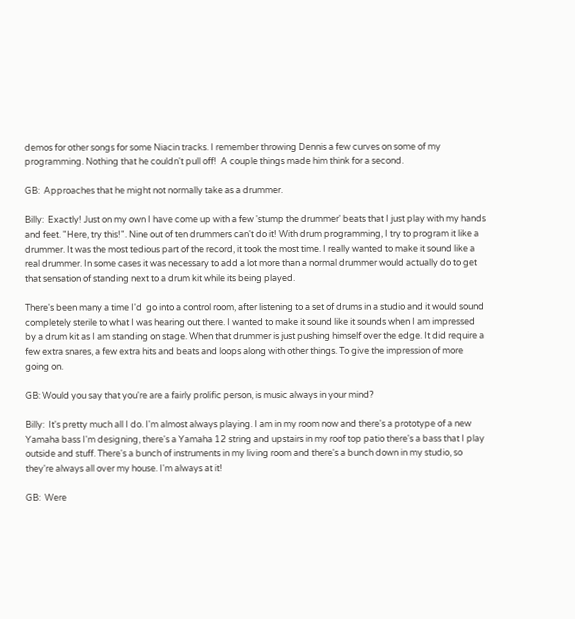demos for other songs for some Niacin tracks. I remember throwing Dennis a few curves on some of my programming. Nothing that he couldn't pull off!  A couple things made him think for a second.

GB:  Approaches that he might not normally take as a drummer.

Billy:  Exactly! Just on my own I have come up with a few 'stump the drummer' beats that I just play with my hands and feet. "Here, try this!". Nine out of ten drummers can't do it! With drum programming, I try to program it like a drummer. It was the most tedious part of the record, it took the most time. I really wanted to make it sound like a real drummer. In some cases it was necessary to add a lot more than a normal drummer would actually do to get that sensation of standing next to a drum kit while its being played.

There's been many a time I'd  go into a control room, after listening to a set of drums in a studio and it would sound completely sterile to what I was hearing out there. I wanted to make it sound like it sounds when I am impressed by a drum kit as I am standing on stage. When that drummer is just pushing himself over the edge. It did require a few extra snares, a few extra hits and beats and loops along with other things. To give the impression of more going on.

GB: Would you say that you're are a fairly prolific person, is music always in your mind?

Billy:  It's pretty much all I do. I'm almost always playing. I am in my room now and there's a prototype of a new Yamaha bass I'm designing, there's a Yamaha 12 string and upstairs in my roof top patio there's a bass that I play outside and stuff. There's a bunch of instruments in my living room and there's a bunch down in my studio, so they're always all over my house. I'm always at it!

GB:  Were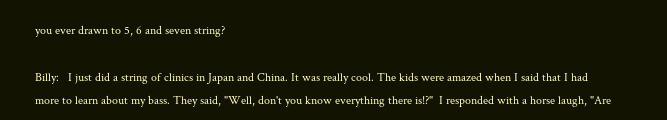you ever drawn to 5, 6 and seven string?

Billy:   I just did a string of clinics in Japan and China. It was really cool. The kids were amazed when I said that I had more to learn about my bass. They said, "Well, don't you know everything there is!?"  I responded with a horse laugh, "Are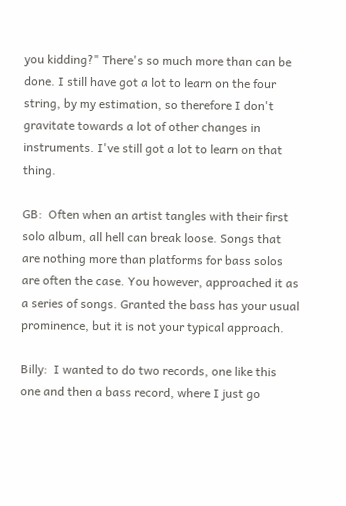you kidding?" There's so much more than can be done. I still have got a lot to learn on the four string, by my estimation, so therefore I don't gravitate towards a lot of other changes in instruments. I've still got a lot to learn on that thing.

GB:  Often when an artist tangles with their first solo album, all hell can break loose. Songs that are nothing more than platforms for bass solos are often the case. You however, approached it as a series of songs. Granted the bass has your usual prominence, but it is not your typical approach.

Billy:  I wanted to do two records, one like this one and then a bass record, where I just go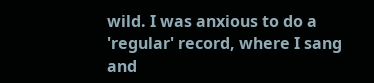wild. I was anxious to do a 'regular' record, where I sang and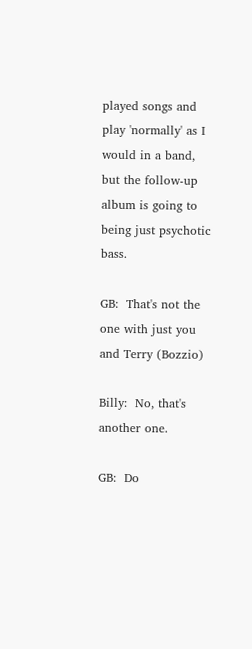played songs and play 'normally' as I would in a band, but the follow-up album is going to being just psychotic bass.

GB:  That's not the one with just you and Terry (Bozzio)

Billy:  No, that's another one.

GB:  Do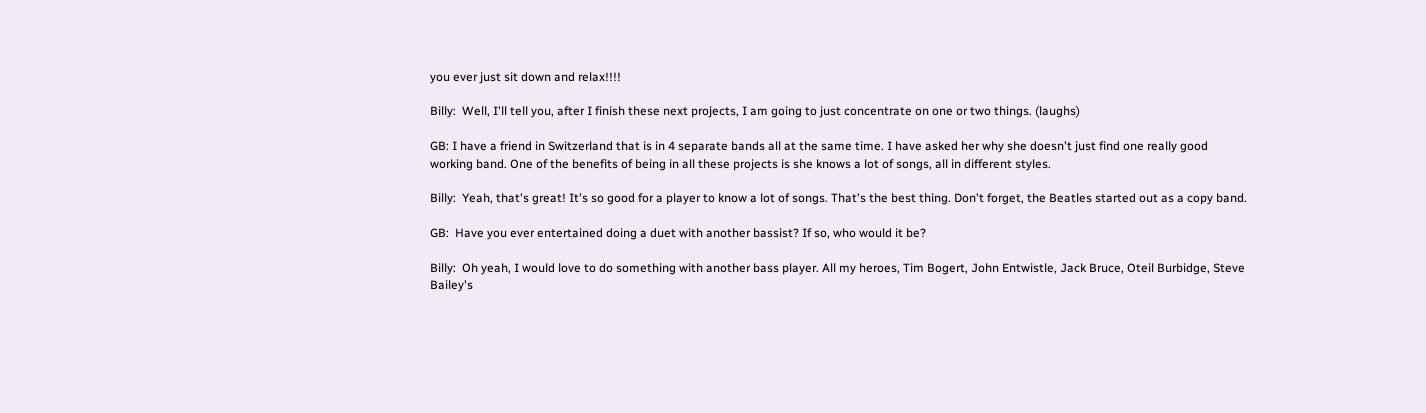you ever just sit down and relax!!!!

Billy:  Well, I'll tell you, after I finish these next projects, I am going to just concentrate on one or two things. (laughs)

GB: I have a friend in Switzerland that is in 4 separate bands all at the same time. I have asked her why she doesn't just find one really good working band. One of the benefits of being in all these projects is she knows a lot of songs, all in different styles.

Billy:  Yeah, that's great! It's so good for a player to know a lot of songs. That's the best thing. Don't forget, the Beatles started out as a copy band.

GB:  Have you ever entertained doing a duet with another bassist? If so, who would it be?

Billy:  Oh yeah, I would love to do something with another bass player. All my heroes, Tim Bogert, John Entwistle, Jack Bruce, Oteil Burbidge, Steve Bailey's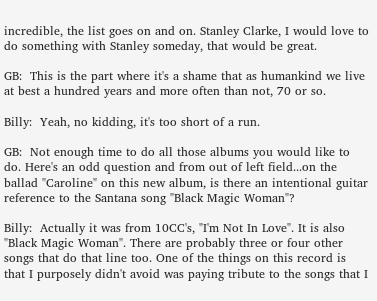incredible, the list goes on and on. Stanley Clarke, I would love to do something with Stanley someday, that would be great.

GB:  This is the part where it's a shame that as humankind we live at best a hundred years and more often than not, 70 or so.

Billy:  Yeah, no kidding, it's too short of a run.

GB:  Not enough time to do all those albums you would like to do. Here's an odd question and from out of left field...on the ballad "Caroline" on this new album, is there an intentional guitar reference to the Santana song "Black Magic Woman"?

Billy:  Actually it was from 10CC's, "I'm Not In Love". It is also "Black Magic Woman". There are probably three or four other songs that do that line too. One of the things on this record is that I purposely didn't avoid was paying tribute to the songs that I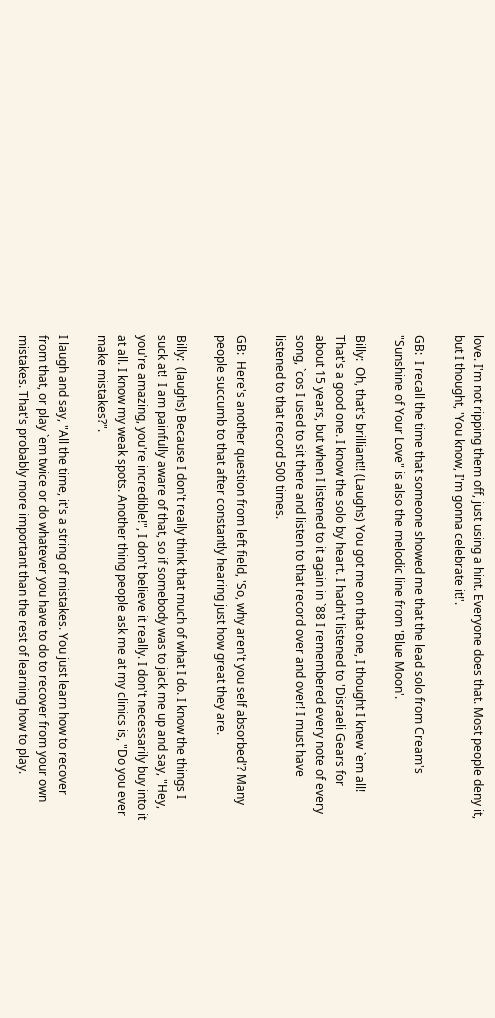love. I'm not ripping them off, just using a hint. Everyone does that. Most people deny it, but I thought, 'You know, I'm gonna celebrate it!'.

GB:  I recall the time that someone showed me that the lead solo from Cream's "Sunshine of Your Love" is also the melodic line from 'Blue Moon'.

Billy:  Oh, that's brilliant!! (Laughs) You got me on that one, I thought I knew `em all! That's a good one. I know the solo by heart. I hadn't listened to 'Disraeli Gears for about 15 years, but when I listened to it again in `88 I remembered every note of every song, `cos I used to sit there and listen to that record over and over! I must have listened to that record 500 times.

GB:  Here's another question from left field, 'So, why aren't you self absorbed'? Many people succumb to that after constantly hearing just how great they are.

Billy:  (laughs) Because I don't really think that much of what I do. I know the things I suck at!  I am painfully aware of that, so if somebody was to jack me up and say, "Hey, you're amazing, you're incredible!", I don't believe it really. I don't necessarily buy into it at all. I know my weak spots. Another thing people ask me at my clinics is, "Do you ever make mistakes?".

I laugh and say, "All the time, it's a string of mistakes. You just learn how to recover from that, or play `em twice or do whatever you have to do to recover from your own mistakes. That's probably more important than the rest of learning how to play.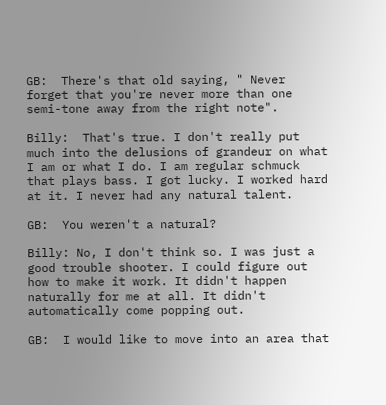GB:  There's that old saying, " Never forget that you're never more than one semi-tone away from the right note".

Billy:  That's true. I don't really put much into the delusions of grandeur on what I am or what I do. I am regular schmuck that plays bass. I got lucky. I worked hard at it. I never had any natural talent.

GB:  You weren't a natural?

Billy: No, I don't think so. I was just a good trouble shooter. I could figure out how to make it work. It didn't happen naturally for me at all. It didn't automatically come popping out.

GB:  I would like to move into an area that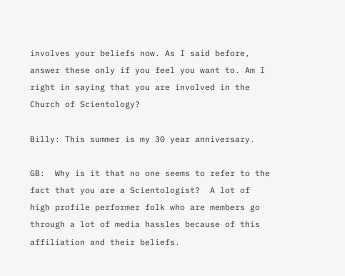involves your beliefs now. As I said before, answer these only if you feel you want to. Am I right in saying that you are involved in the Church of Scientology?

Billy: This summer is my 30 year anniversary.

GB:  Why is it that no one seems to refer to the fact that you are a Scientologist?  A lot of high profile performer folk who are members go through a lot of media hassles because of this affiliation and their beliefs.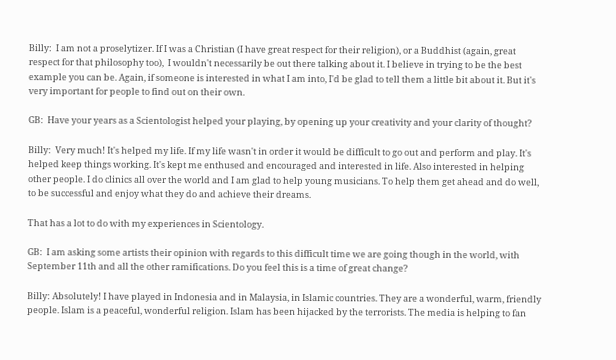Billy:  I am not a proselytizer. If I was a Christian (I have great respect for their religion), or a Buddhist (again, great respect for that philosophy too),  I wouldn't necessarily be out there talking about it. I believe in trying to be the best example you can be. Again, if someone is interested in what I am into, I'd be glad to tell them a little bit about it. But it's very important for people to find out on their own.

GB:  Have your years as a Scientologist helped your playing, by opening up your creativity and your clarity of thought?

Billy:  Very much! It's helped my life. If my life wasn't in order it would be difficult to go out and perform and play. It's helped keep things working. It's kept me enthused and encouraged and interested in life. Also interested in helping other people. I do clinics all over the world and I am glad to help young musicians. To help them get ahead and do well, to be successful and enjoy what they do and achieve their dreams.

That has a lot to do with my experiences in Scientology.

GB:  I am asking some artists their opinion with regards to this difficult time we are going though in the world, with September 11th and all the other ramifications. Do you feel this is a time of great change?

Billy: Absolutely! I have played in Indonesia and in Malaysia, in Islamic countries. They are a wonderful, warm, friendly people. Islam is a peaceful, wonderful religion. Islam has been hijacked by the terrorists. The media is helping to fan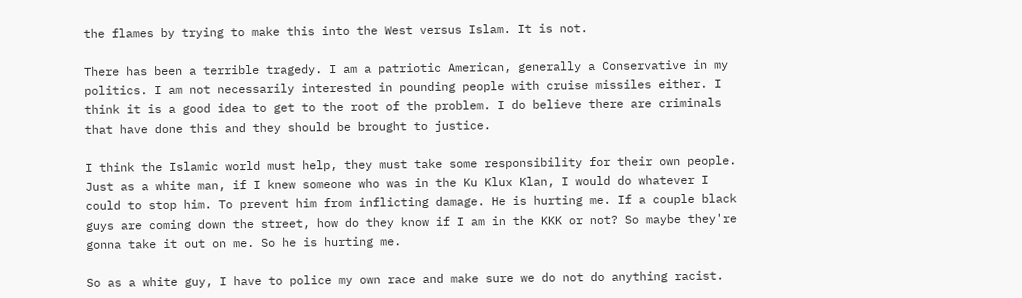the flames by trying to make this into the West versus Islam. It is not.

There has been a terrible tragedy. I am a patriotic American, generally a Conservative in my politics. I am not necessarily interested in pounding people with cruise missiles either. I think it is a good idea to get to the root of the problem. I do believe there are criminals that have done this and they should be brought to justice.

I think the Islamic world must help, they must take some responsibility for their own people. Just as a white man, if I knew someone who was in the Ku Klux Klan, I would do whatever I could to stop him. To prevent him from inflicting damage. He is hurting me. If a couple black guys are coming down the street, how do they know if I am in the KKK or not? So maybe they're gonna take it out on me. So he is hurting me.

So as a white guy, I have to police my own race and make sure we do not do anything racist.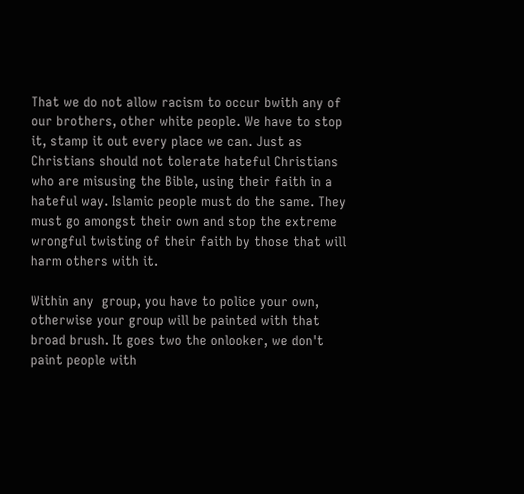That we do not allow racism to occur bwith any of our brothers, other white people. We have to stop it, stamp it out every place we can. Just as Christians should not tolerate hateful Christians who are misusing the Bible, using their faith in a hateful way. Islamic people must do the same. They must go amongst their own and stop the extreme wrongful twisting of their faith by those that will harm others with it.

Within any  group, you have to police your own, otherwise your group will be painted with that broad brush. It goes two the onlooker, we don't paint people with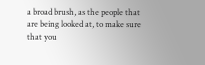a broad brush, as the people that are being looked at, to make sure that you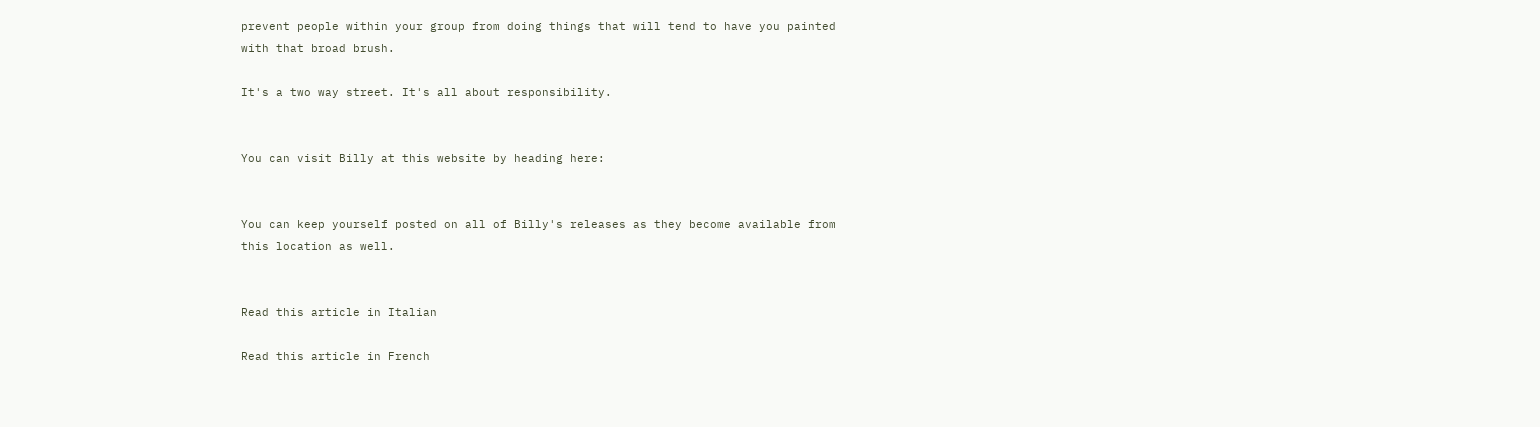prevent people within your group from doing things that will tend to have you painted with that broad brush.

It's a two way street. It's all about responsibility.


You can visit Billy at this website by heading here:


You can keep yourself posted on all of Billy's releases as they become available from this location as well.


Read this article in Italian

Read this article in French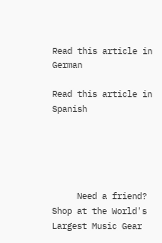Read this article in German

Read this article in Spanish





     Need a friend?
Shop at the World's Largest Music Gear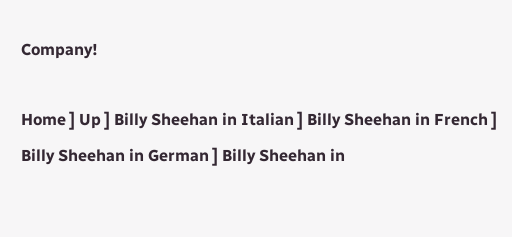Company!

Home ] Up ] Billy Sheehan in Italian ] Billy Sheehan in French ] Billy Sheehan in German ] Billy Sheehan in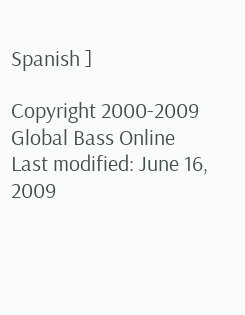Spanish ]

Copyright 2000-2009 Global Bass Online
Last modified: June 16, 2009